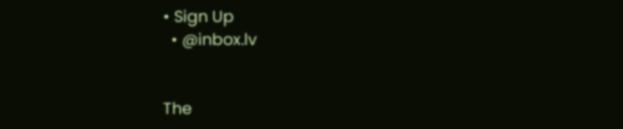• Sign Up
  • @inbox.lv


The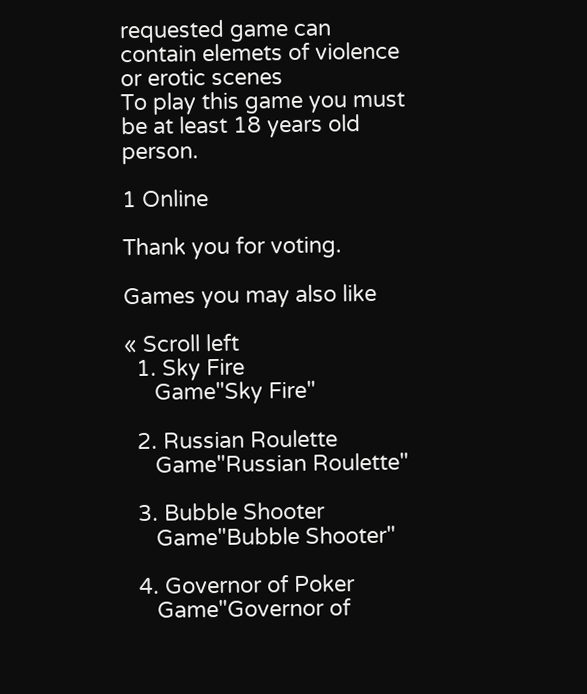requested game can contain elemets of violence or erotic scenes
To play this game you must be at least 18 years old person.

1 Online

Thank you for voting.

Games you may also like

« Scroll left
  1. Sky Fire
     Game"Sky Fire"

  2. Russian Roulette
     Game"Russian Roulette"

  3. Bubble Shooter
     Game"Bubble Shooter"

  4. Governor of Poker
     Game"Governor of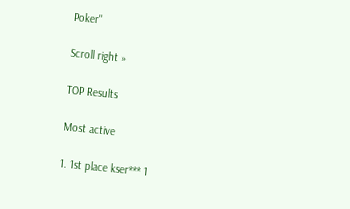Poker"

Scroll right »

TOP Results

Most active

1. 1st place kser*** 1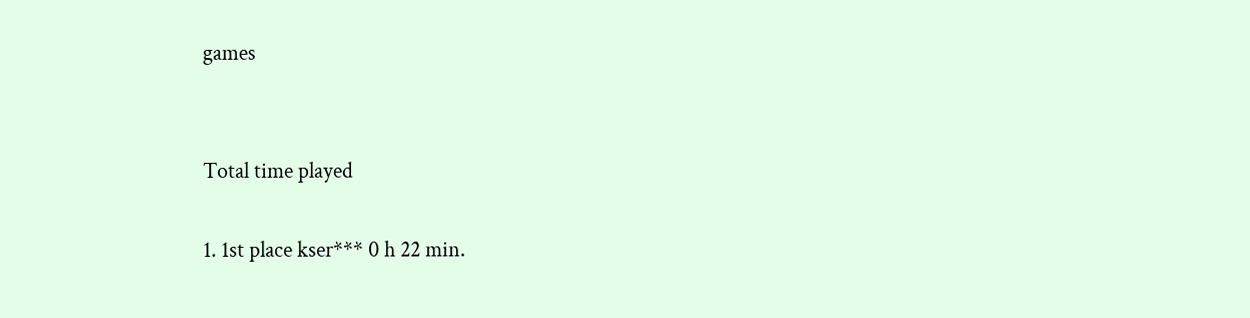games


Total time played

1. 1st place kser*** 0 h 22 min.